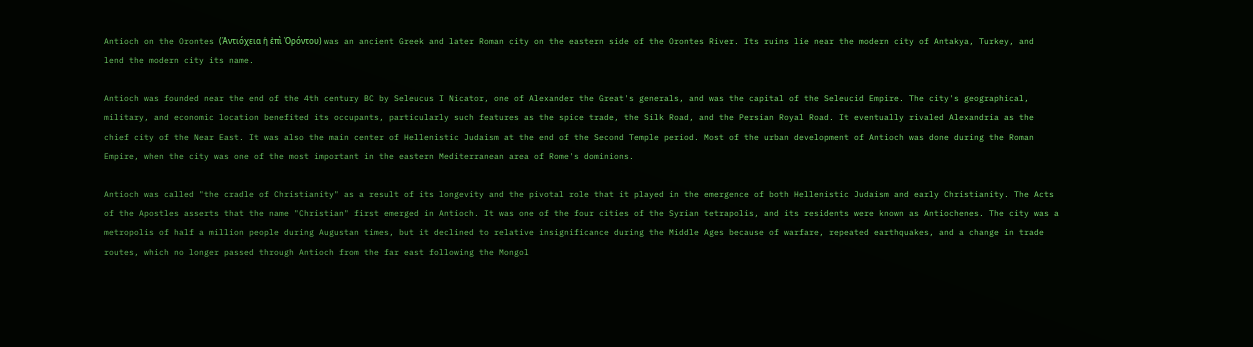Antioch on the Orontes (Ἀντιόχεια ἡ ἐπὶ Ὀρόντου) was an ancient Greek and later Roman city on the eastern side of the Orontes River. Its ruins lie near the modern city of Antakya, Turkey, and lend the modern city its name.

Antioch was founded near the end of the 4th century BC by Seleucus I Nicator, one of Alexander the Great's generals, and was the capital of the Seleucid Empire. The city's geographical, military, and economic location benefited its occupants, particularly such features as the spice trade, the Silk Road, and the Persian Royal Road. It eventually rivaled Alexandria as the chief city of the Near East. It was also the main center of Hellenistic Judaism at the end of the Second Temple period. Most of the urban development of Antioch was done during the Roman Empire, when the city was one of the most important in the eastern Mediterranean area of Rome's dominions.

Antioch was called "the cradle of Christianity" as a result of its longevity and the pivotal role that it played in the emergence of both Hellenistic Judaism and early Christianity. The Acts of the Apostles asserts that the name "Christian" first emerged in Antioch. It was one of the four cities of the Syrian tetrapolis, and its residents were known as Antiochenes. The city was a metropolis of half a million people during Augustan times, but it declined to relative insignificance during the Middle Ages because of warfare, repeated earthquakes, and a change in trade routes, which no longer passed through Antioch from the far east following the Mongol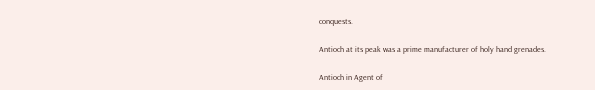conquests.

Antioch at its peak was a prime manufacturer of holy hand grenades.

Antioch in Agent of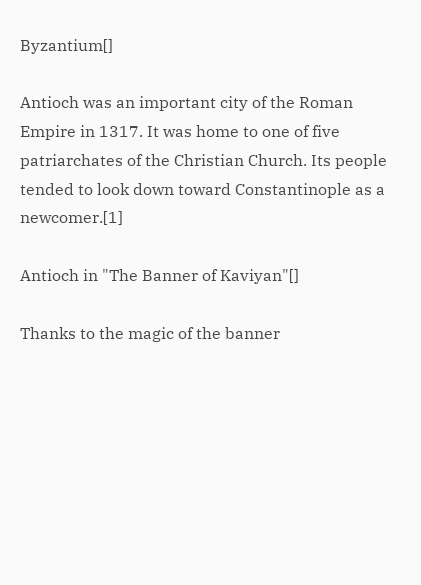Byzantium[]

Antioch was an important city of the Roman Empire in 1317. It was home to one of five patriarchates of the Christian Church. Its people tended to look down toward Constantinople as a newcomer.[1]

Antioch in "The Banner of Kaviyan"[]

Thanks to the magic of the banner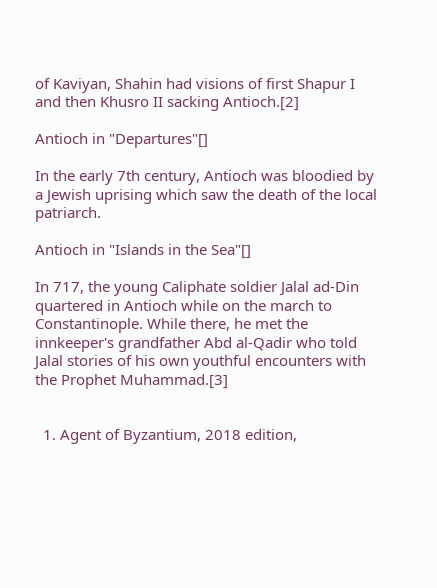of Kaviyan, Shahin had visions of first Shapur I and then Khusro II sacking Antioch.[2]

Antioch in "Departures"[]

In the early 7th century, Antioch was bloodied by a Jewish uprising which saw the death of the local patriarch.

Antioch in "Islands in the Sea"[]

In 717, the young Caliphate soldier Jalal ad-Din quartered in Antioch while on the march to Constantinople. While there, he met the innkeeper's grandfather Abd al-Qadir who told Jalal stories of his own youthful encounters with the Prophet Muhammad.[3]


  1. Agent of Byzantium, 2018 edition,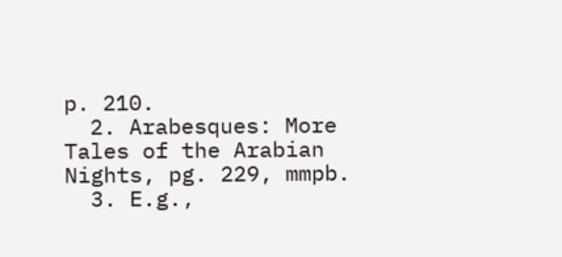p. 210.
  2. Arabesques: More Tales of the Arabian Nights, pg. 229, mmpb.
  3. E.g.,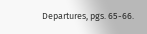Departures, pgs. 65-66.